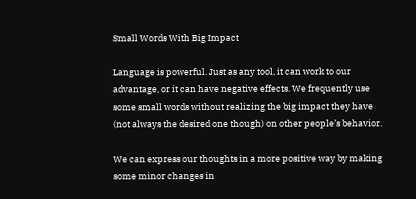Small Words With Big Impact

Language is powerful. Just as any tool, it can work to our advantage, or it can have negative effects. We frequently use some small words without realizing the big impact they have (not always the desired one though) on other people’s behavior.

We can express our thoughts in a more positive way by making some minor changes in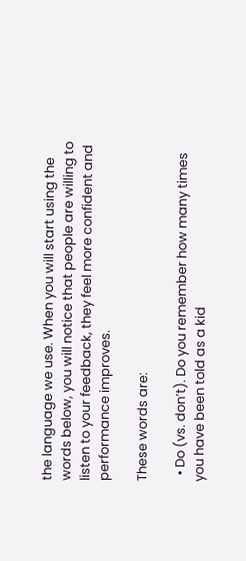the language we use. When you will start using the words below, you will notice that people are willing to listen to your feedback, they feel more confident and performance improves.

These words are:

  • Do (vs. don’t). Do you remember how many times you have been told as a kid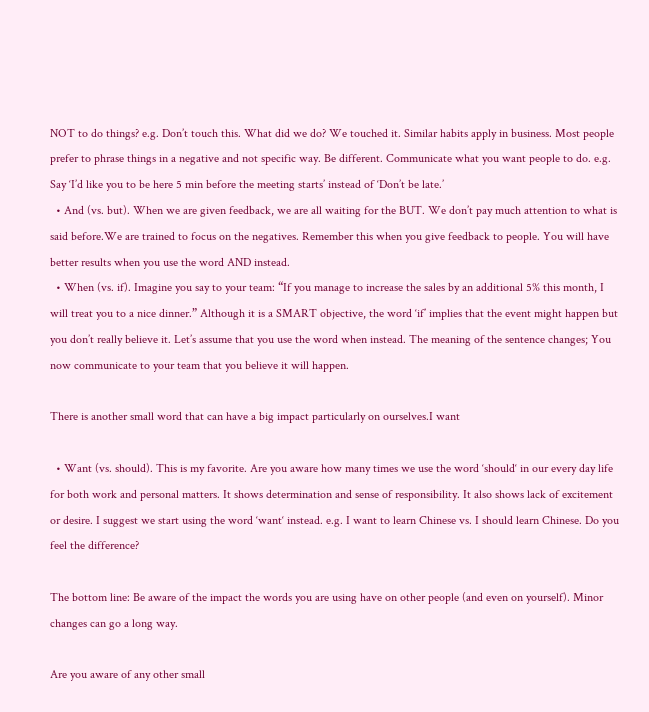NOT to do things? e.g. Don’t touch this. What did we do? We touched it. Similar habits apply in business. Most people prefer to phrase things in a negative and not specific way. Be different. Communicate what you want people to do. e.g. Say ‘I’d like you to be here 5 min before the meeting starts’ instead of ‘Don’t be late.’
  • And (vs. but). When we are given feedback, we are all waiting for the BUT. We don’t pay much attention to what is said before.We are trained to focus on the negatives. Remember this when you give feedback to people. You will have better results when you use the word AND instead.
  • When (vs. if). Imagine you say to your team: “If you manage to increase the sales by an additional 5% this month, I will treat you to a nice dinner.” Although it is a SMART objective, the word ‘if’ implies that the event might happen but you don’t really believe it. Let’s assume that you use the word when instead. The meaning of the sentence changes; You now communicate to your team that you believe it will happen.

There is another small word that can have a big impact particularly on ourselves.I want

  • Want (vs. should). This is my favorite. Are you aware how many times we use the word ‘should‘ in our every day life for both work and personal matters. It shows determination and sense of responsibility. It also shows lack of excitement or desire. I suggest we start using the word ‘want‘ instead. e.g. I want to learn Chinese vs. I should learn Chinese. Do you feel the difference?

The bottom line: Be aware of the impact the words you are using have on other people (and even on yourself). Minor changes can go a long way.

Are you aware of any other small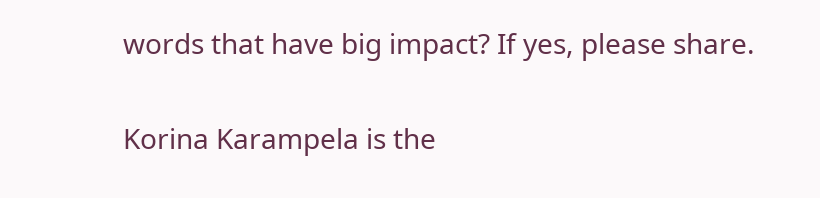words that have big impact? If yes, please share.

Korina Karampela is the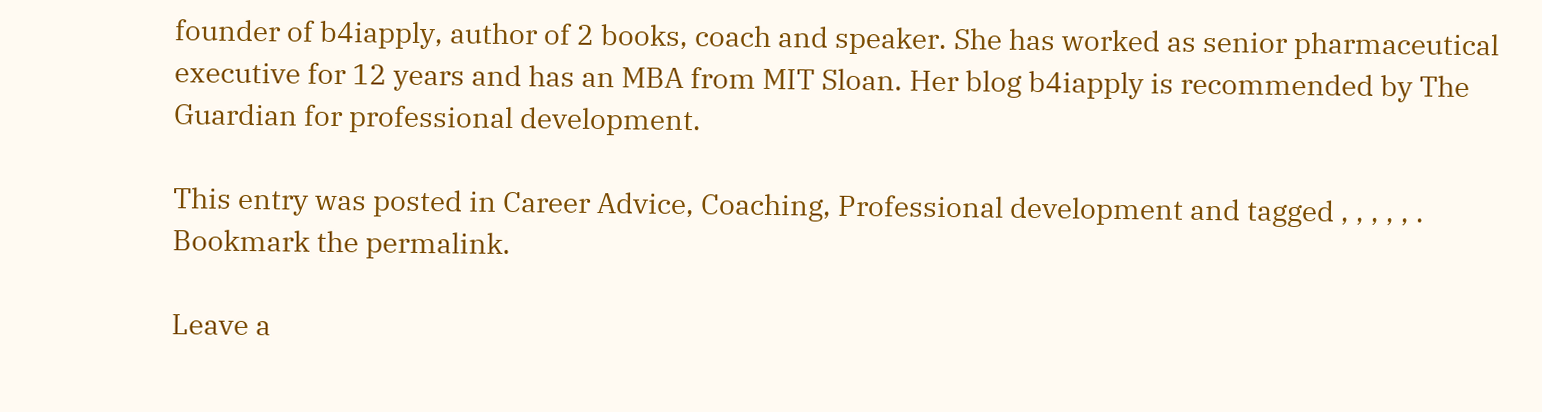founder of b4iapply, author of 2 books, coach and speaker. She has worked as senior pharmaceutical executive for 12 years and has an MBA from MIT Sloan. Her blog b4iapply is recommended by The Guardian for professional development.

This entry was posted in Career Advice, Coaching, Professional development and tagged , , , , , . Bookmark the permalink.

Leave a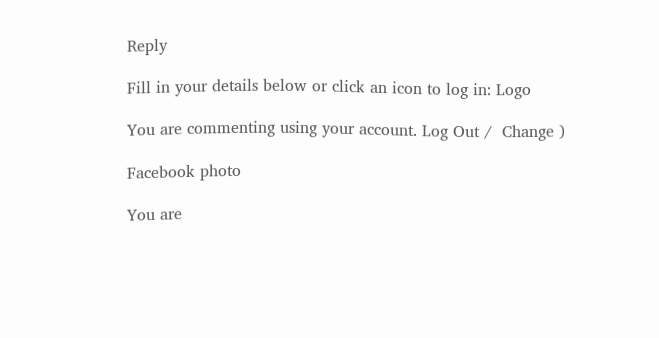Reply

Fill in your details below or click an icon to log in: Logo

You are commenting using your account. Log Out /  Change )

Facebook photo

You are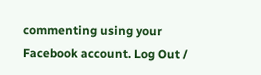commenting using your Facebook account. Log Out /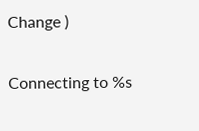Change )

Connecting to %s